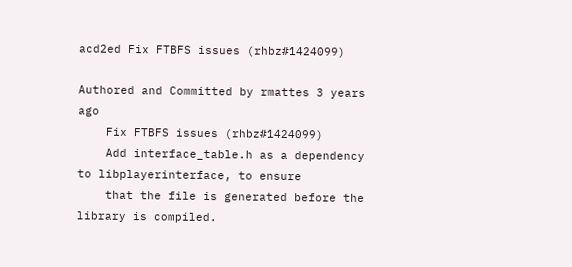acd2ed Fix FTBFS issues (rhbz#1424099)

Authored and Committed by rmattes 3 years ago
    Fix FTBFS issues (rhbz#1424099)
    Add interface_table.h as a dependency to libplayerinterface, to ensure
    that the file is generated before the library is compiled.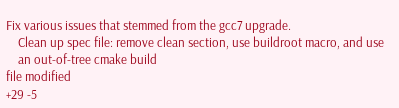Fix various issues that stemmed from the gcc7 upgrade.
    Clean up spec file: remove clean section, use buildroot macro, and use
    an out-of-tree cmake build
file modified
+29 -5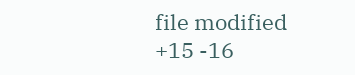file modified
+15 -16